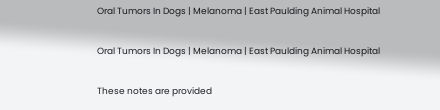Oral Tumors In Dogs | Melanoma | East Paulding Animal Hospital

Oral Tumors In Dogs | Melanoma | East Paulding Animal Hospital

These notes are provided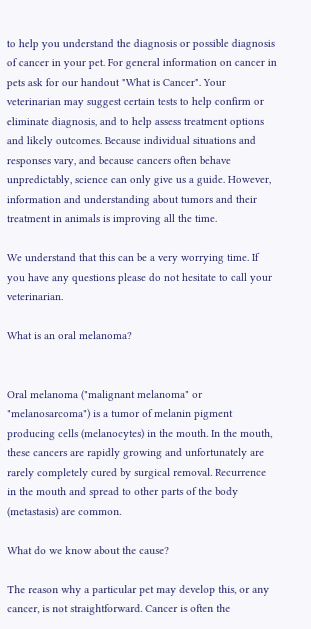to help you understand the diagnosis or possible diagnosis of cancer in your pet. For general information on cancer in pets ask for our handout "What is Cancer". Your veterinarian may suggest certain tests to help confirm or eliminate diagnosis, and to help assess treatment options and likely outcomes. Because individual situations and responses vary, and because cancers often behave unpredictably, science can only give us a guide. However, information and understanding about tumors and their treatment in animals is improving all the time.

We understand that this can be a very worrying time. If you have any questions please do not hesitate to call your veterinarian.

What is an oral melanoma?


Oral melanoma ("malignant melanoma" or "melanosarcoma") is a tumor of melanin pigment producing cells (melanocytes) in the mouth. In the mouth, these cancers are rapidly growing and unfortunately are rarely completely cured by surgical removal. Recurrence in the mouth and spread to other parts of the body (metastasis) are common.

What do we know about the cause?

The reason why a particular pet may develop this, or any cancer, is not straightforward. Cancer is often the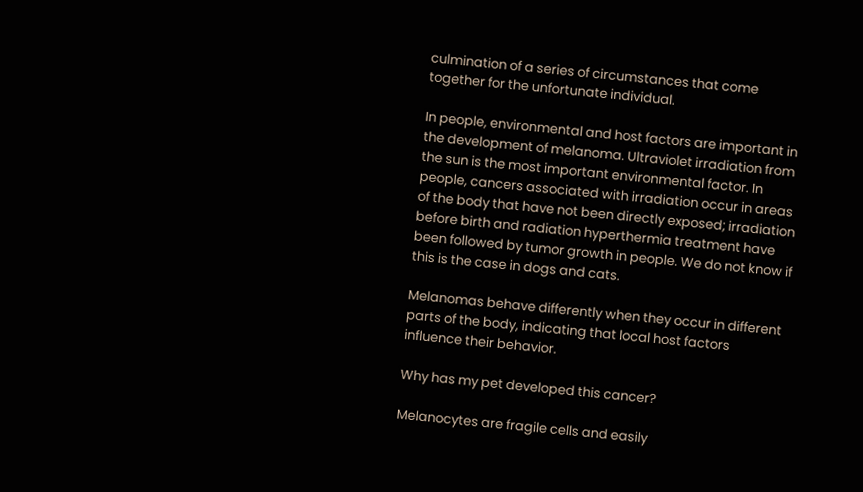culmination of a series of circumstances that come together for the unfortunate individual.

In people, environmental and host factors are important in the development of melanoma. Ultraviolet irradiation from the sun is the most important environmental factor. In people, cancers associated with irradiation occur in areas of the body that have not been directly exposed; irradiation before birth and radiation hyperthermia treatment have been followed by tumor growth in people. We do not know if this is the case in dogs and cats.

Melanomas behave differently when they occur in different parts of the body, indicating that local host factors influence their behavior.

Why has my pet developed this cancer?

Melanocytes are fragile cells and easily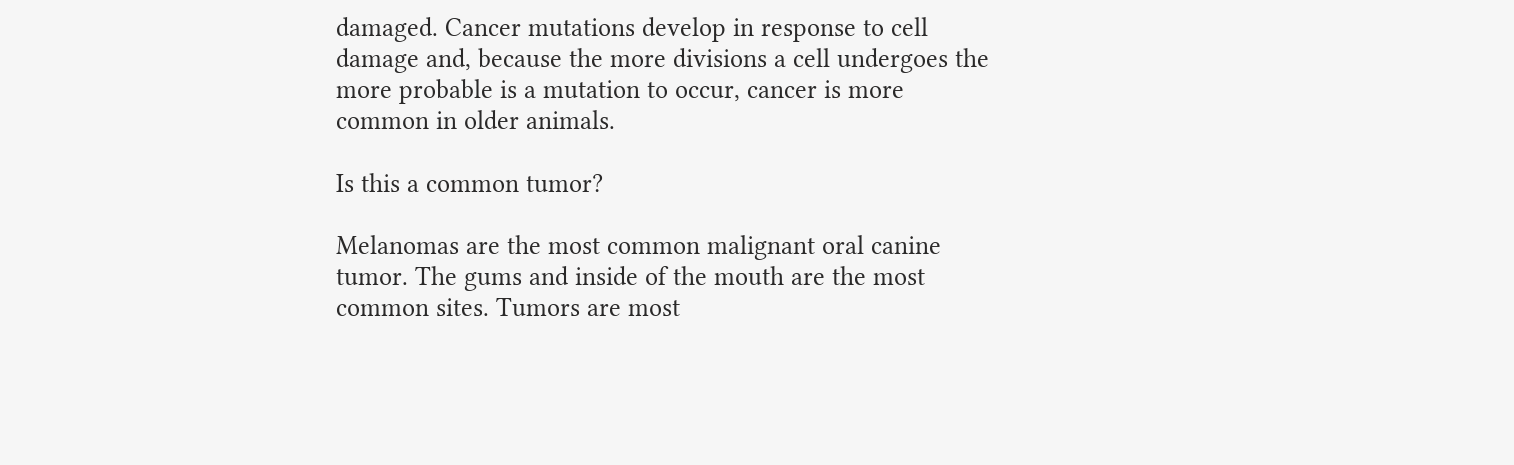damaged. Cancer mutations develop in response to cell damage and, because the more divisions a cell undergoes the more probable is a mutation to occur, cancer is more common in older animals.

Is this a common tumor?

Melanomas are the most common malignant oral canine tumor. The gums and inside of the mouth are the most common sites. Tumors are most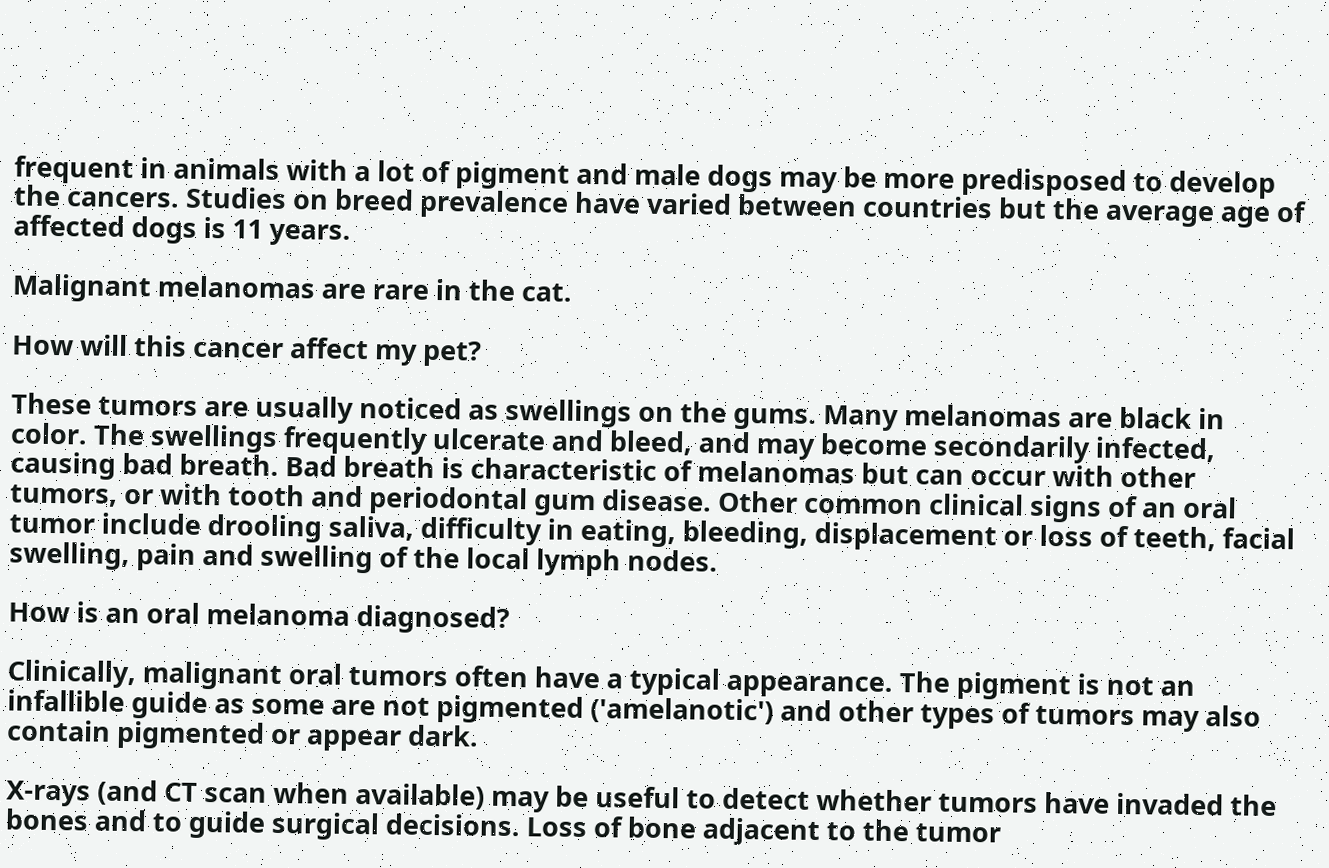frequent in animals with a lot of pigment and male dogs may be more predisposed to develop the cancers. Studies on breed prevalence have varied between countries but the average age of affected dogs is 11 years.

Malignant melanomas are rare in the cat.

How will this cancer affect my pet?

These tumors are usually noticed as swellings on the gums. Many melanomas are black in color. The swellings frequently ulcerate and bleed, and may become secondarily infected, causing bad breath. Bad breath is characteristic of melanomas but can occur with other tumors, or with tooth and periodontal gum disease. Other common clinical signs of an oral tumor include drooling saliva, difficulty in eating, bleeding, displacement or loss of teeth, facial swelling, pain and swelling of the local lymph nodes.

How is an oral melanoma diagnosed?

Clinically, malignant oral tumors often have a typical appearance. The pigment is not an infallible guide as some are not pigmented ('amelanotic') and other types of tumors may also contain pigmented or appear dark.

X-rays (and CT scan when available) may be useful to detect whether tumors have invaded the bones and to guide surgical decisions. Loss of bone adjacent to the tumor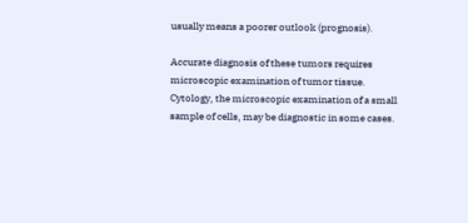usually means a poorer outlook (prognosis).

Accurate diagnosis of these tumors requires microscopic examination of tumor tissue. Cytology, the microscopic examination of a small sample of cells, may be diagnostic in some cases.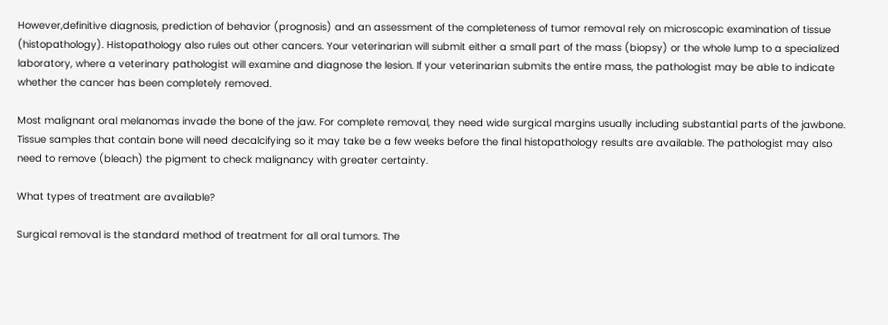However,definitive diagnosis, prediction of behavior (prognosis) and an assessment of the completeness of tumor removal rely on microscopic examination of tissue (histopathology). Histopathology also rules out other cancers. Your veterinarian will submit either a small part of the mass (biopsy) or the whole lump to a specialized laboratory, where a veterinary pathologist will examine and diagnose the lesion. If your veterinarian submits the entire mass, the pathologist may be able to indicate whether the cancer has been completely removed.

Most malignant oral melanomas invade the bone of the jaw. For complete removal, they need wide surgical margins usually including substantial parts of the jawbone. Tissue samples that contain bone will need decalcifying so it may take be a few weeks before the final histopathology results are available. The pathologist may also need to remove (bleach) the pigment to check malignancy with greater certainty.

What types of treatment are available?

Surgical removal is the standard method of treatment for all oral tumors. The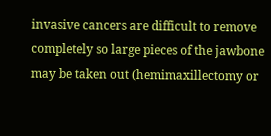invasive cancers are difficult to remove completely so large pieces of the jawbone may be taken out (hemimaxillectomy or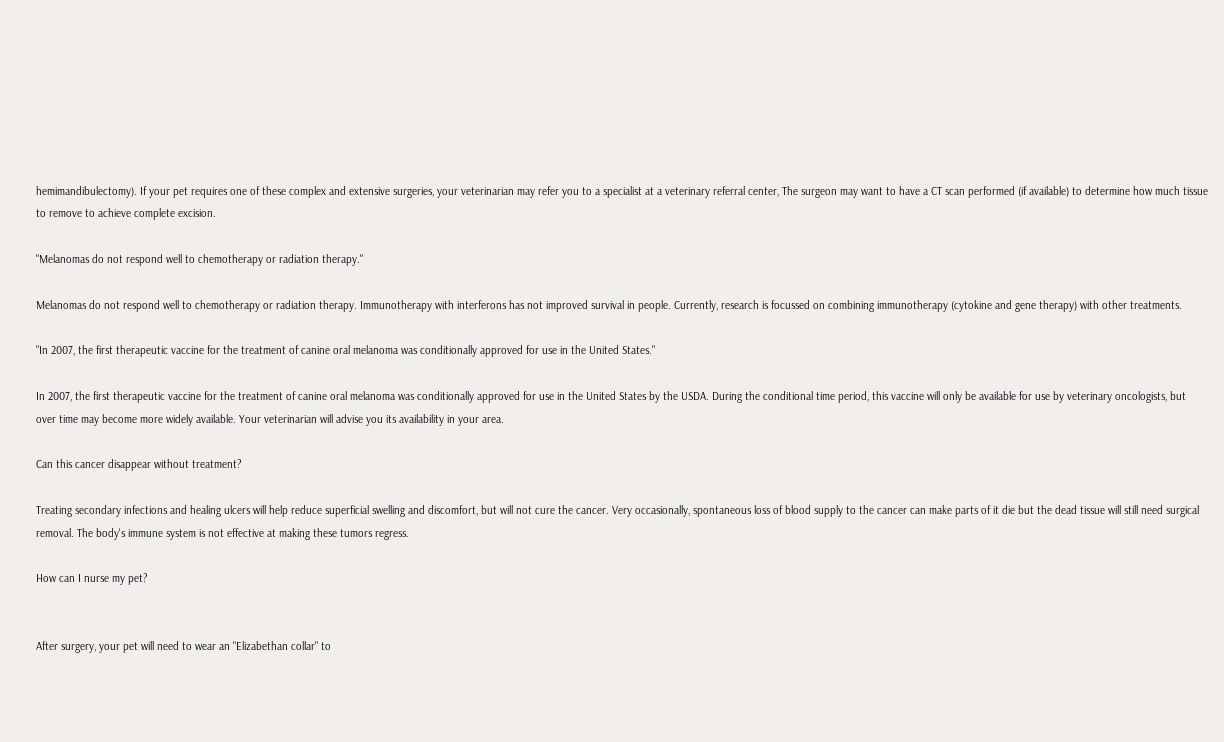hemimandibulectomy). If your pet requires one of these complex and extensive surgeries, your veterinarian may refer you to a specialist at a veterinary referral center, The surgeon may want to have a CT scan performed (if available) to determine how much tissue to remove to achieve complete excision.

"Melanomas do not respond well to chemotherapy or radiation therapy."

Melanomas do not respond well to chemotherapy or radiation therapy. Immunotherapy with interferons has not improved survival in people. Currently, research is focussed on combining immunotherapy (cytokine and gene therapy) with other treatments.

"In 2007, the first therapeutic vaccine for the treatment of canine oral melanoma was conditionally approved for use in the United States."

In 2007, the first therapeutic vaccine for the treatment of canine oral melanoma was conditionally approved for use in the United States by the USDA. During the conditional time period, this vaccine will only be available for use by veterinary oncologists, but over time may become more widely available. Your veterinarian will advise you its availability in your area.

Can this cancer disappear without treatment?

Treating secondary infections and healing ulcers will help reduce superficial swelling and discomfort, but will not cure the cancer. Very occasionally, spontaneous loss of blood supply to the cancer can make parts of it die but the dead tissue will still need surgical removal. The body's immune system is not effective at making these tumors regress.

How can I nurse my pet?


After surgery, your pet will need to wear an "Elizabethan collar" to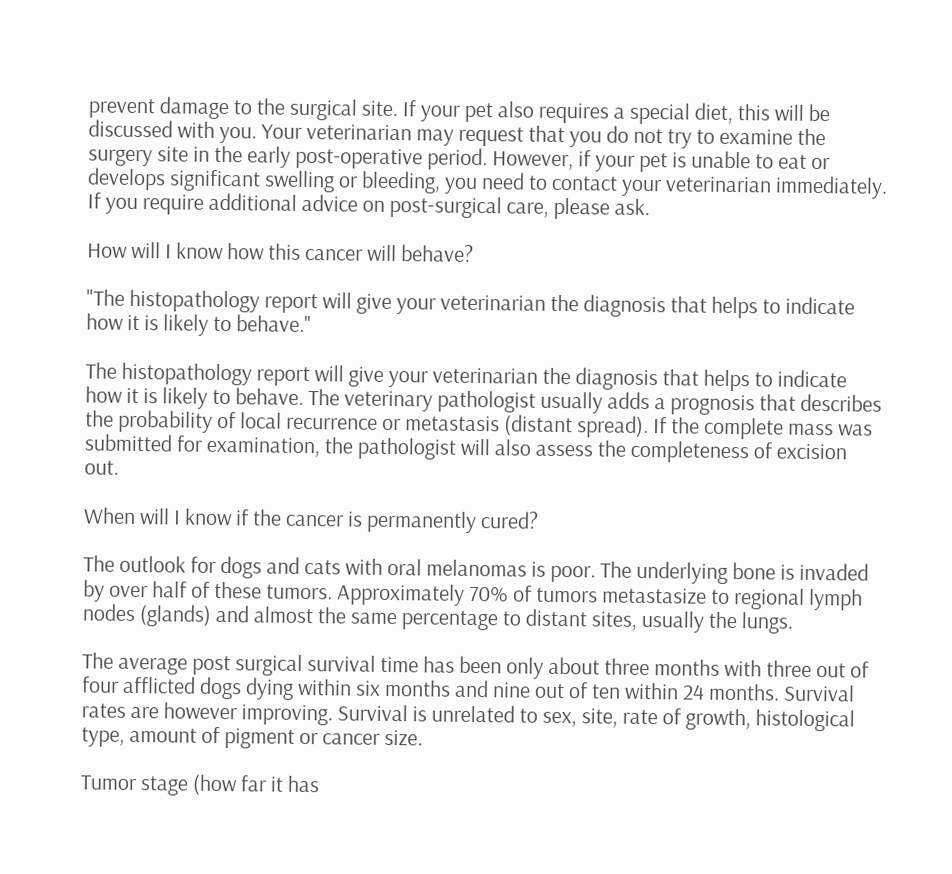prevent damage to the surgical site. If your pet also requires a special diet, this will be discussed with you. Your veterinarian may request that you do not try to examine the surgery site in the early post-operative period. However, if your pet is unable to eat or develops significant swelling or bleeding, you need to contact your veterinarian immediately. If you require additional advice on post-surgical care, please ask.

How will I know how this cancer will behave?

"The histopathology report will give your veterinarian the diagnosis that helps to indicate how it is likely to behave."

The histopathology report will give your veterinarian the diagnosis that helps to indicate how it is likely to behave. The veterinary pathologist usually adds a prognosis that describes the probability of local recurrence or metastasis (distant spread). If the complete mass was submitted for examination, the pathologist will also assess the completeness of excision out.

When will I know if the cancer is permanently cured?

The outlook for dogs and cats with oral melanomas is poor. The underlying bone is invaded by over half of these tumors. Approximately 70% of tumors metastasize to regional lymph nodes (glands) and almost the same percentage to distant sites, usually the lungs.

The average post surgical survival time has been only about three months with three out of four afflicted dogs dying within six months and nine out of ten within 24 months. Survival rates are however improving. Survival is unrelated to sex, site, rate of growth, histological type, amount of pigment or cancer size.

Tumor stage (how far it has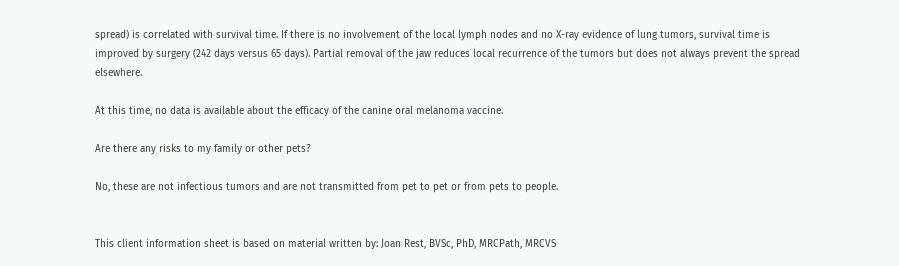spread) is correlated with survival time. If there is no involvement of the local lymph nodes and no X-ray evidence of lung tumors, survival time is improved by surgery (242 days versus 65 days). Partial removal of the jaw reduces local recurrence of the tumors but does not always prevent the spread elsewhere.

At this time, no data is available about the efficacy of the canine oral melanoma vaccine.

Are there any risks to my family or other pets?

No, these are not infectious tumors and are not transmitted from pet to pet or from pets to people.


This client information sheet is based on material written by: Joan Rest, BVSc, PhD, MRCPath, MRCVS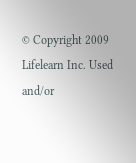© Copyright 2009 Lifelearn Inc. Used and/or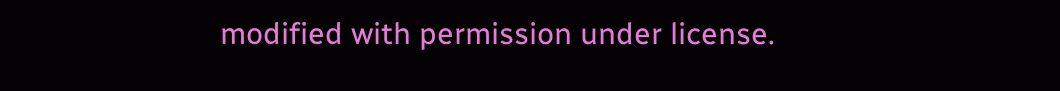modified with permission under license.